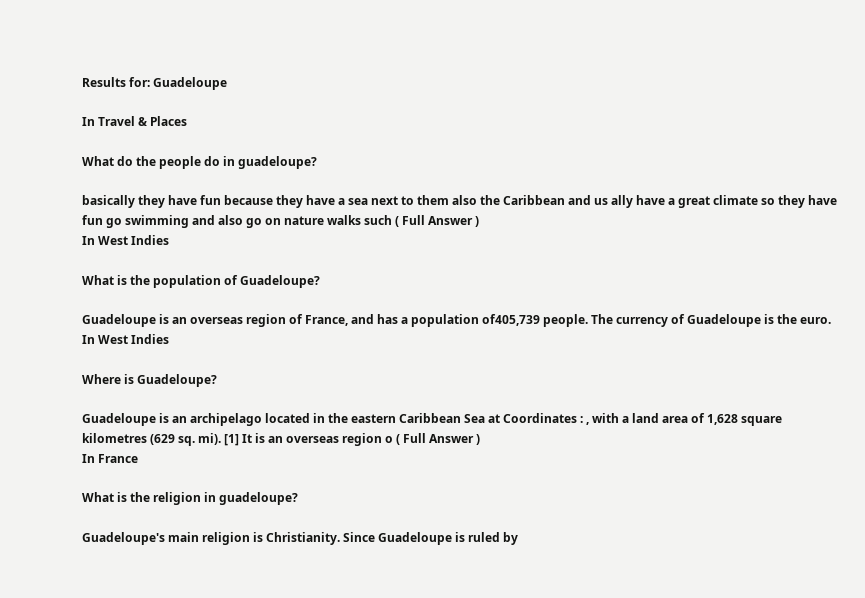Results for: Guadeloupe

In Travel & Places

What do the people do in guadeloupe?

basically they have fun because they have a sea next to them also the Caribbean and us ally have a great climate so they have fun go swimming and also go on nature walks such ( Full Answer )
In West Indies

What is the population of Guadeloupe?

Guadeloupe is an overseas region of France, and has a population of405,739 people. The currency of Guadeloupe is the euro.
In West Indies

Where is Guadeloupe?

Guadeloupe is an archipelago located in the eastern Caribbean Sea at Coordinates : , with a land area of 1,628 square kilometres (629 sq. mi). [1] It is an overseas region o ( Full Answer )
In France

What is the religion in guadeloupe?

Guadeloupe's main religion is Christianity. Since Guadeloupe is ruled by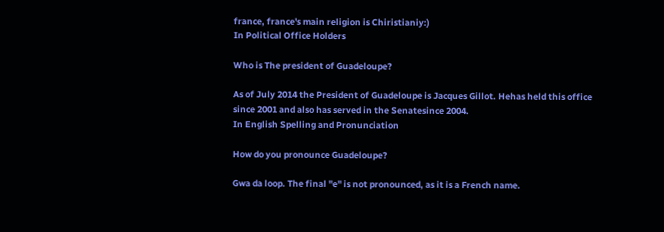france, france's main religion is Chiristianiy:)
In Political Office Holders

Who is The president of Guadeloupe?

As of July 2014 the President of Guadeloupe is Jacques Gillot. Hehas held this office since 2001 and also has served in the Senatesince 2004.
In English Spelling and Pronunciation

How do you pronounce Guadeloupe?

Gwa da loop. The final "e" is not pronounced, as it is a French name.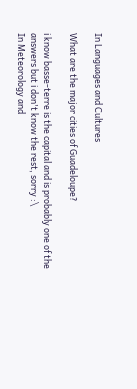In Languages and Cultures

What are the major cities of Guadeloupe?

i know basse-terre is the capital and is probably one of the answers but i don't know the rest, sorry :\
In Meteorology and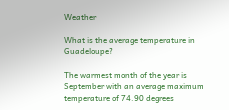Weather

What is the average temperature in Guadeloupe?

The warmest month of the year is September with an average maximum temperature of 74.90 degrees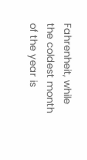Fahrenheit, while the coldest month of the year is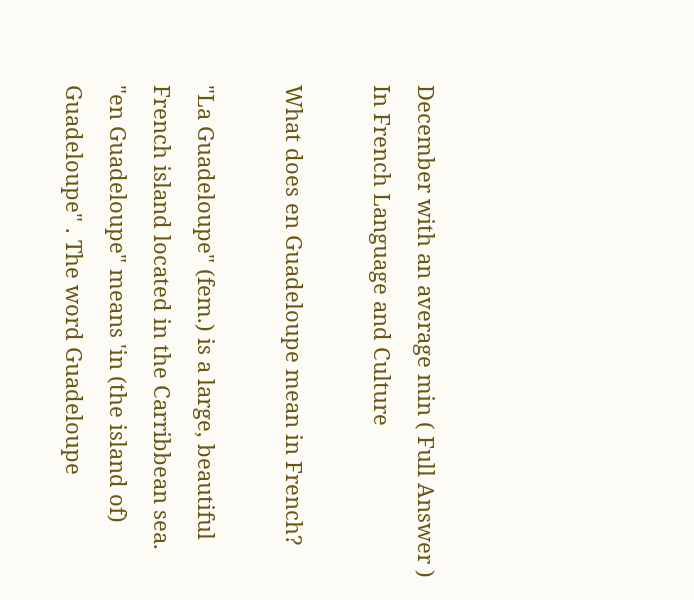December with an average min ( Full Answer )
In French Language and Culture

What does en Guadeloupe mean in French?

"La Guadeloupe" (fem.) is a large, beautiful French island located in the Carribbean sea. "en Guadeloupe" means 'in (the island of) Guadeloupe" . The word Guadeloupe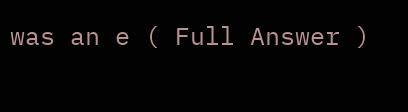was an e ( Full Answer )